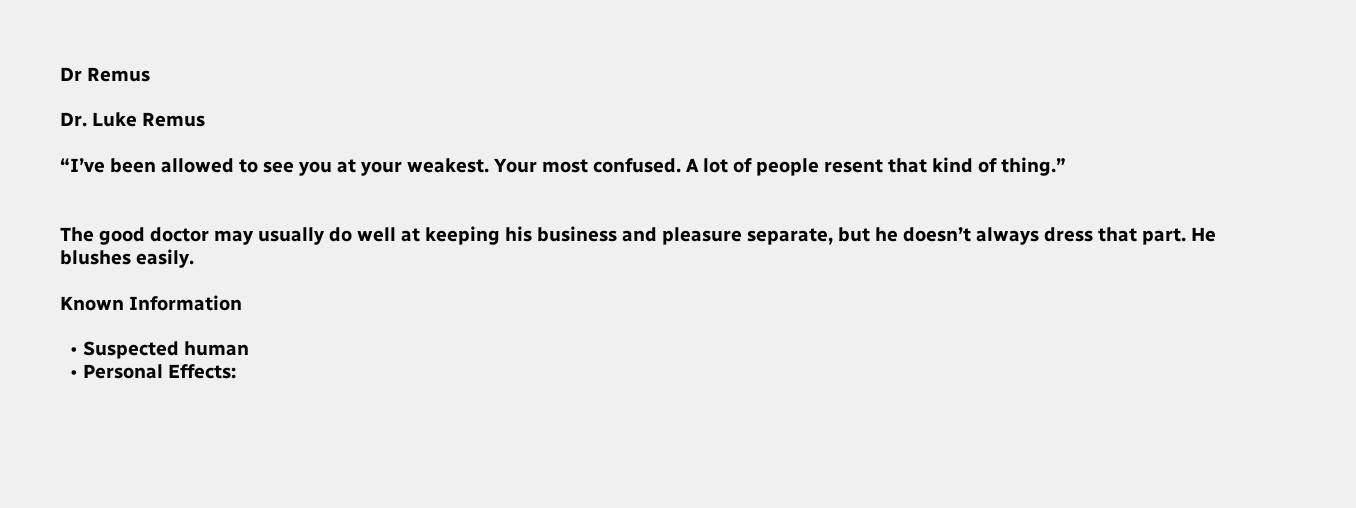Dr Remus

Dr. Luke Remus

“I’ve been allowed to see you at your weakest. Your most confused. A lot of people resent that kind of thing.”


The good doctor may usually do well at keeping his business and pleasure separate, but he doesn’t always dress that part. He blushes easily.

Known Information

  • Suspected human
  • Personal Effects: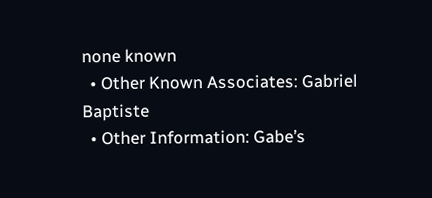none known
  • Other Known Associates: Gabriel Baptiste
  • Other Information: Gabe’s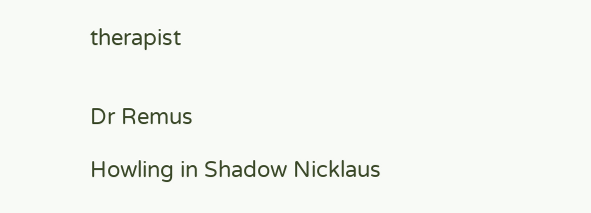therapist


Dr Remus

Howling in Shadow Nicklaus